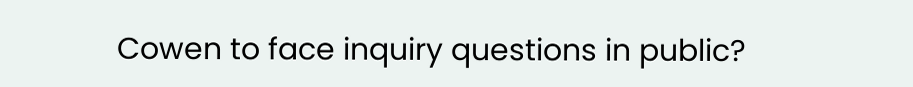Cowen to face inquiry questions in public?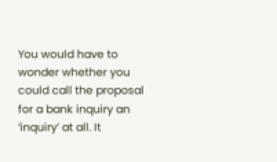You would have to wonder whether you could call the proposal for a bank inquiry an ‘inquiry’ at all. It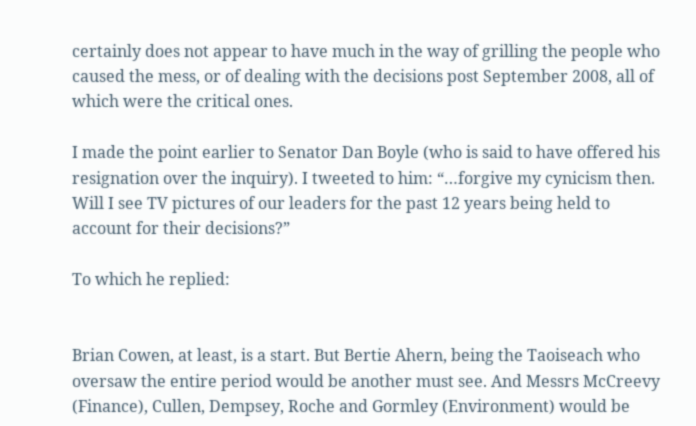certainly does not appear to have much in the way of grilling the people who caused the mess, or of dealing with the decisions post September 2008, all of which were the critical ones.

I made the point earlier to Senator Dan Boyle (who is said to have offered his resignation over the inquiry). I tweeted to him: “…forgive my cynicism then. Will I see TV pictures of our leaders for the past 12 years being held to account for their decisions?”

To which he replied:


Brian Cowen, at least, is a start. But Bertie Ahern, being the Taoiseach who oversaw the entire period would be another must see. And Messrs McCreevy (Finance), Cullen, Dempsey, Roche and Gormley (Environment) would be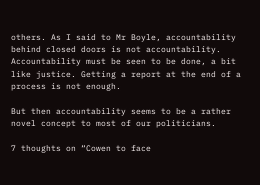others. As I said to Mr Boyle, accountability behind closed doors is not accountability. Accountability must be seen to be done, a bit like justice. Getting a report at the end of a process is not enough.

But then accountability seems to be a rather novel concept to most of our politicians.

7 thoughts on “Cowen to face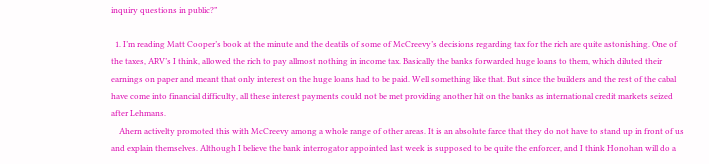inquiry questions in public?”

  1. I’m reading Matt Cooper’s book at the minute and the deatils of some of McCreevy’s decisions regarding tax for the rich are quite astonishing. One of the taxes, ARV’s I think, allowed the rich to pay allmost nothing in income tax. Basically the banks forwarded huge loans to them, which diluted their earnings on paper and meant that only interest on the huge loans had to be paid. Well something like that. But since the builders and the rest of the cabal have come into financial difficulty, all these interest payments could not be met providing another hit on the banks as international credit markets seized after Lehmans.
    Ahern activelty promoted this with McCreevy among a whole range of other areas. It is an absolute farce that they do not have to stand up in front of us and explain themselves. Although I believe the bank interrogator appointed last week is supposed to be quite the enforcer, and I think Honohan will do a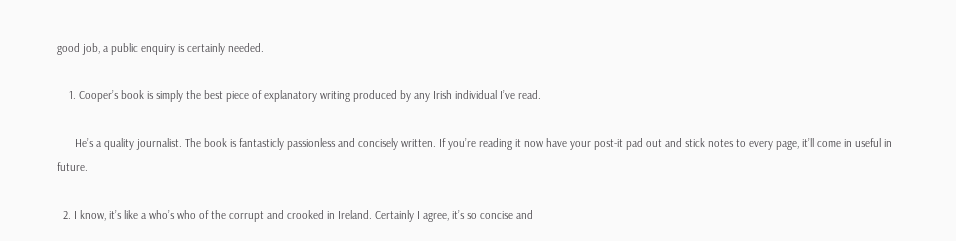good job, a public enquiry is certainly needed.

    1. Cooper’s book is simply the best piece of explanatory writing produced by any Irish individual I’ve read.

      He’s a quality journalist. The book is fantasticly passionless and concisely written. If you’re reading it now have your post-it pad out and stick notes to every page, it’ll come in useful in future.

  2. I know, it’s like a who’s who of the corrupt and crooked in Ireland. Certainly I agree, it’s so concise and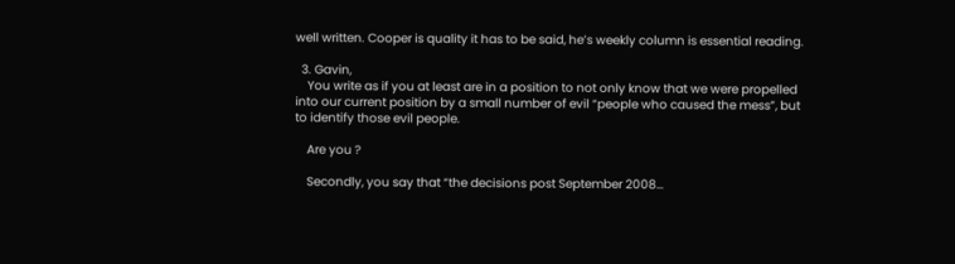well written. Cooper is quality it has to be said, he’s weekly column is essential reading.

  3. Gavin,
    You write as if you at least are in a position to not only know that we were propelled into our current position by a small number of evil “people who caused the mess”, but to identify those evil people.

    Are you ?

    Secondly, you say that “the decisions post September 2008…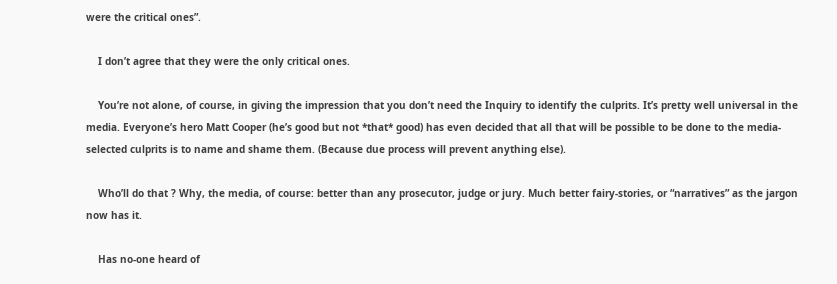were the critical ones”.

    I don’t agree that they were the only critical ones.

    You’re not alone, of course, in giving the impression that you don’t need the Inquiry to identify the culprits. It’s pretty well universal in the media. Everyone’s hero Matt Cooper (he’s good but not *that* good) has even decided that all that will be possible to be done to the media-selected culprits is to name and shame them. (Because due process will prevent anything else).

    Who’ll do that ? Why, the media, of course: better than any prosecutor, judge or jury. Much better fairy-stories, or “narratives” as the jargon now has it.

    Has no-one heard of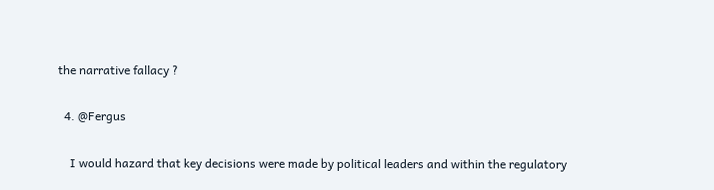the narrative fallacy ?

  4. @Fergus

    I would hazard that key decisions were made by political leaders and within the regulatory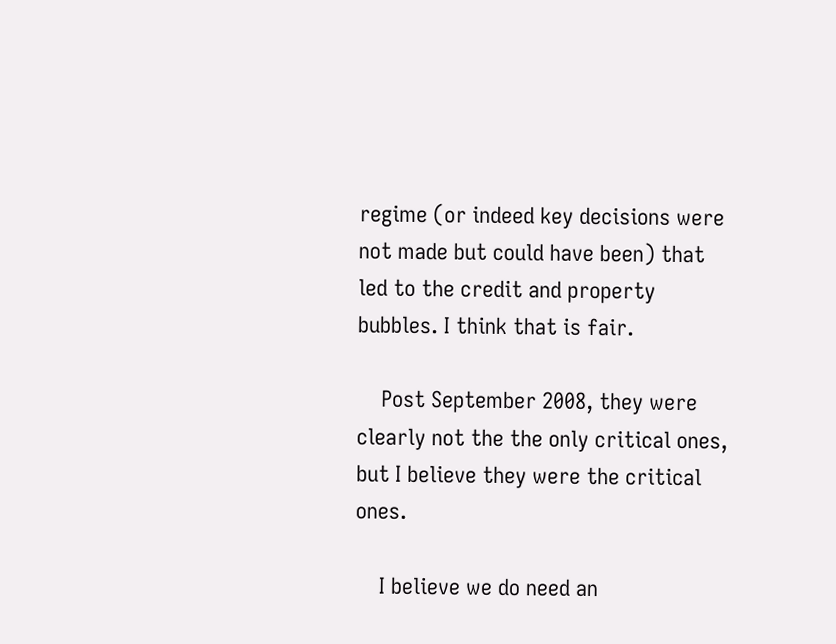regime (or indeed key decisions were not made but could have been) that led to the credit and property bubbles. I think that is fair.

    Post September 2008, they were clearly not the the only critical ones, but I believe they were the critical ones.

    I believe we do need an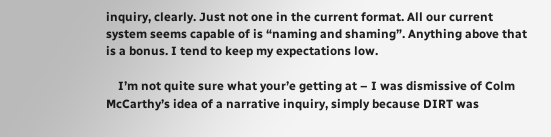inquiry, clearly. Just not one in the current format. All our current system seems capable of is “naming and shaming”. Anything above that is a bonus. I tend to keep my expectations low.

    I’m not quite sure what your’e getting at – I was dismissive of Colm McCarthy’s idea of a narrative inquiry, simply because DIRT was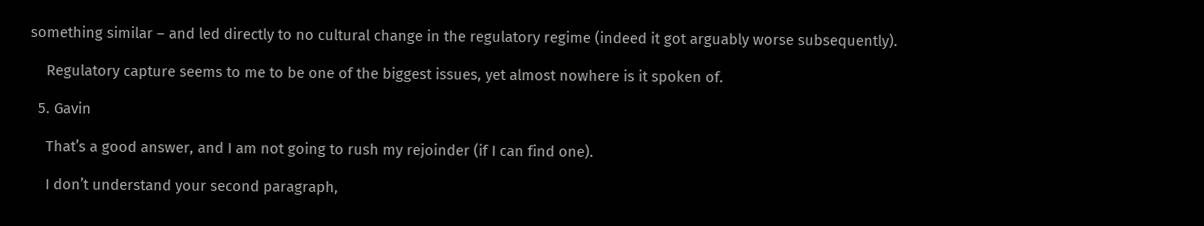something similar – and led directly to no cultural change in the regulatory regime (indeed it got arguably worse subsequently).

    Regulatory capture seems to me to be one of the biggest issues, yet almost nowhere is it spoken of.

  5. Gavin

    That’s a good answer, and I am not going to rush my rejoinder (if I can find one).

    I don’t understand your second paragraph,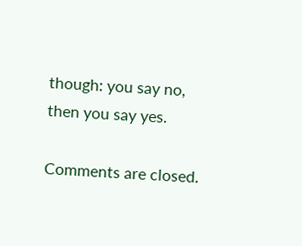though: you say no, then you say yes.

Comments are closed.